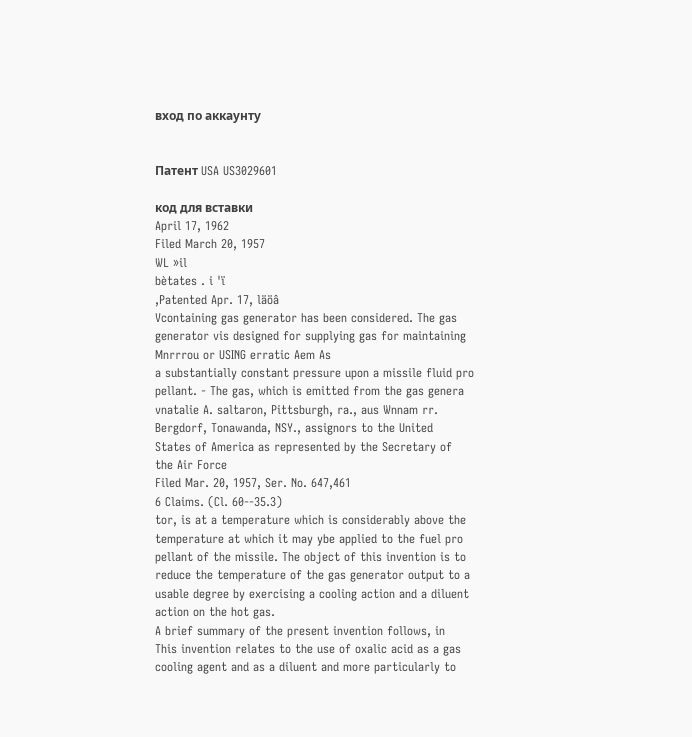вход по аккаунту


Патент USA US3029601

код для вставки
April 17, 1962
Filed March 20, 1957
WL »il
bètates . i 'ï
,Patented Apr. 17, läöâ
Vcontaining gas generator has been considered. The gas
generator vis designed for supplying gas for maintaining
Mnrrrou or USING erratic Aem As
a substantially constant pressure upon a missile fluid pro
pellant. - The gas, which is emitted from the gas genera
vnatalie A. saltaron, Pittsburgh, ra., aus Wnnam rr.
Bergdorf, Tonawanda, NSY., assignors to the United
States of America as represented by the Secretary of
the Air Force
Filed Mar. 20, 1957, Ser. No. 647,461
6 Claims. (Cl. 60--35.3)
tor, is at a temperature which is considerably above the
temperature at which it may ybe applied to the fuel pro
pellant of the missile. The object of this invention is to
reduce the temperature of the gas generator output to a
usable degree by exercising a cooling action and a diluent
action on the hot gas.
A brief summary of the present invention follows, in
This invention relates to the use of oxalic acid as a gas
cooling agent and as a diluent and more particularly to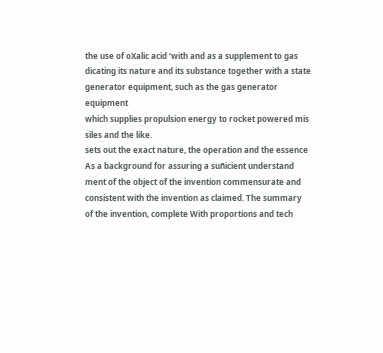the use of oXalic acid ‘with and as a supplement to gas
dicating its nature and its substance together with a state
generator equipment, such as the gas generator equipment
which supplies propulsion energy to rocket powered mis
siles and the like.
sets out the exact nature, the operation and the essence
As a background for assuring a suñicient understand
ment of the object of the invention commensurate and
consistent with the invention as claimed. The summary
of the invention, complete With proportions and tech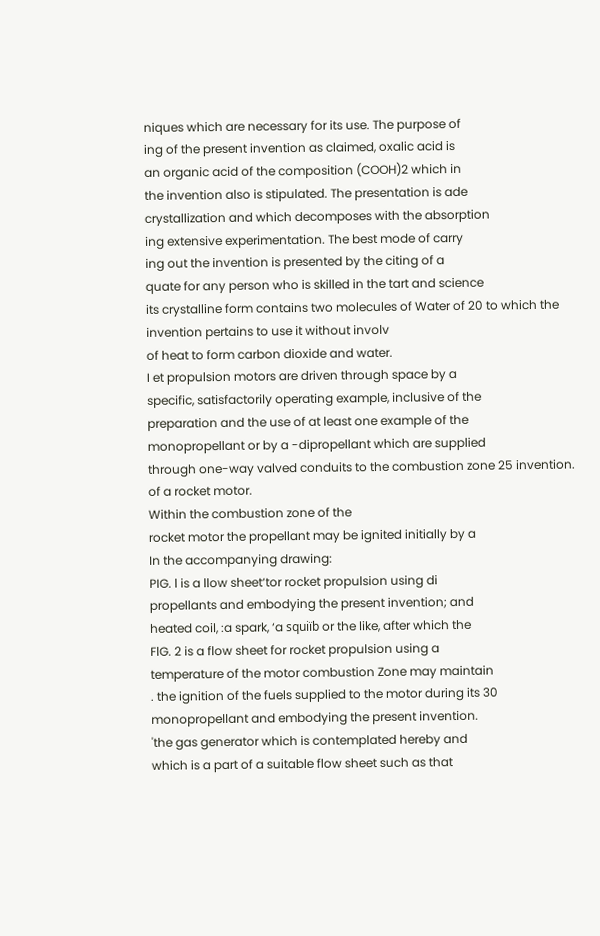niques which are necessary for its use. The purpose of
ing of the present invention as claimed, oxalic acid is
an organic acid of the composition (COOH)2 which in
the invention also is stipulated. The presentation is ade
crystallization and which decomposes with the absorption
ing extensive experimentation. The best mode of carry
ing out the invention is presented by the citing of a
quate for any person who is skilled in the tart and science
its crystalline form contains two molecules of Water of 20 to which the invention pertains to use it without involv
of heat to form carbon dioxide and water.
I et propulsion motors are driven through space by a
specific, satisfactorily operating example, inclusive of the
preparation and the use of at least one example of the
monopropellant or by a -dipropellant which are supplied
through one-way valved conduits to the combustion zone 25 invention.
of a rocket motor.
Within the combustion zone of the
rocket motor the propellant may be ignited initially by a
In the accompanying drawing:
PIG. l is a llow sheet‘tor rocket propulsion using di
propellants and embodying the present invention; and
heated coil, :a spark, ‘a squiïb or the like, after which the
FlG. 2 is a flow sheet for rocket propulsion using a
temperature of the motor combustion Zone may maintain
. the ignition of the fuels supplied to the motor during its 30 monopropellant and embodying the present invention.
'the gas generator which is contemplated hereby and
which is a part of a suitable flow sheet such as that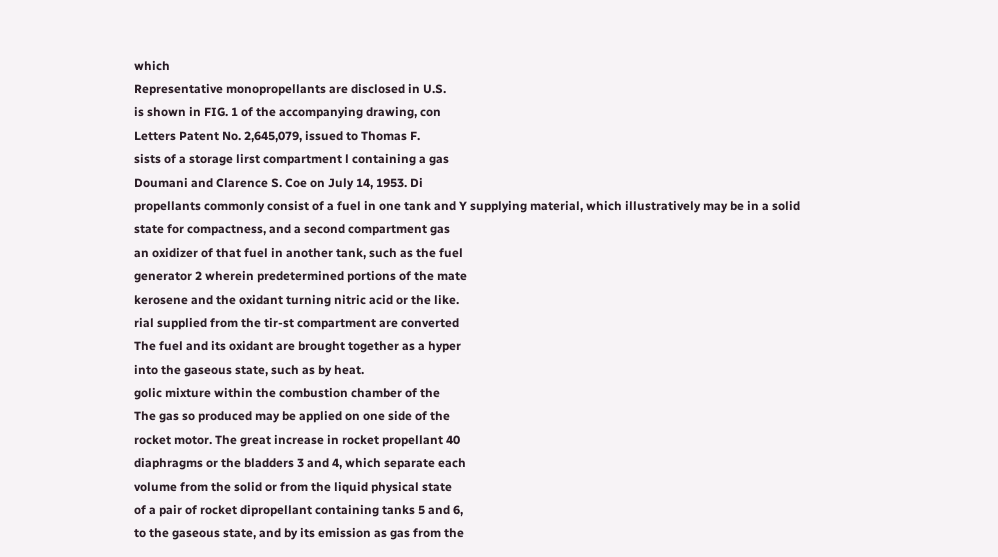which
Representative monopropellants are disclosed in U.S.
is shown in FIG. 1 of the accompanying drawing, con
Letters Patent No. 2,645,079, issued to Thomas F.
sists of a storage lirst compartment l containing a gas
Doumani and Clarence S. Coe on July 14, 1953. Di
propellants commonly consist of a fuel in one tank and Y supplying material, which illustratively may be in a solid
state for compactness, and a second compartment gas
an oxidizer of that fuel in another tank, such as the fuel
generator 2 wherein predetermined portions of the mate
kerosene and the oxidant turning nitric acid or the like.
rial supplied from the tir-st compartment are converted
The fuel and its oxidant are brought together as a hyper
into the gaseous state, such as by heat.
golic mixture within the combustion chamber of the
The gas so produced may be applied on one side of the
rocket motor. The great increase in rocket propellant 40
diaphragms or the bladders 3 and 4, which separate each
volume from the solid or from the liquid physical state
of a pair of rocket dipropellant containing tanks 5 and 6,
to the gaseous state, and by its emission as gas from the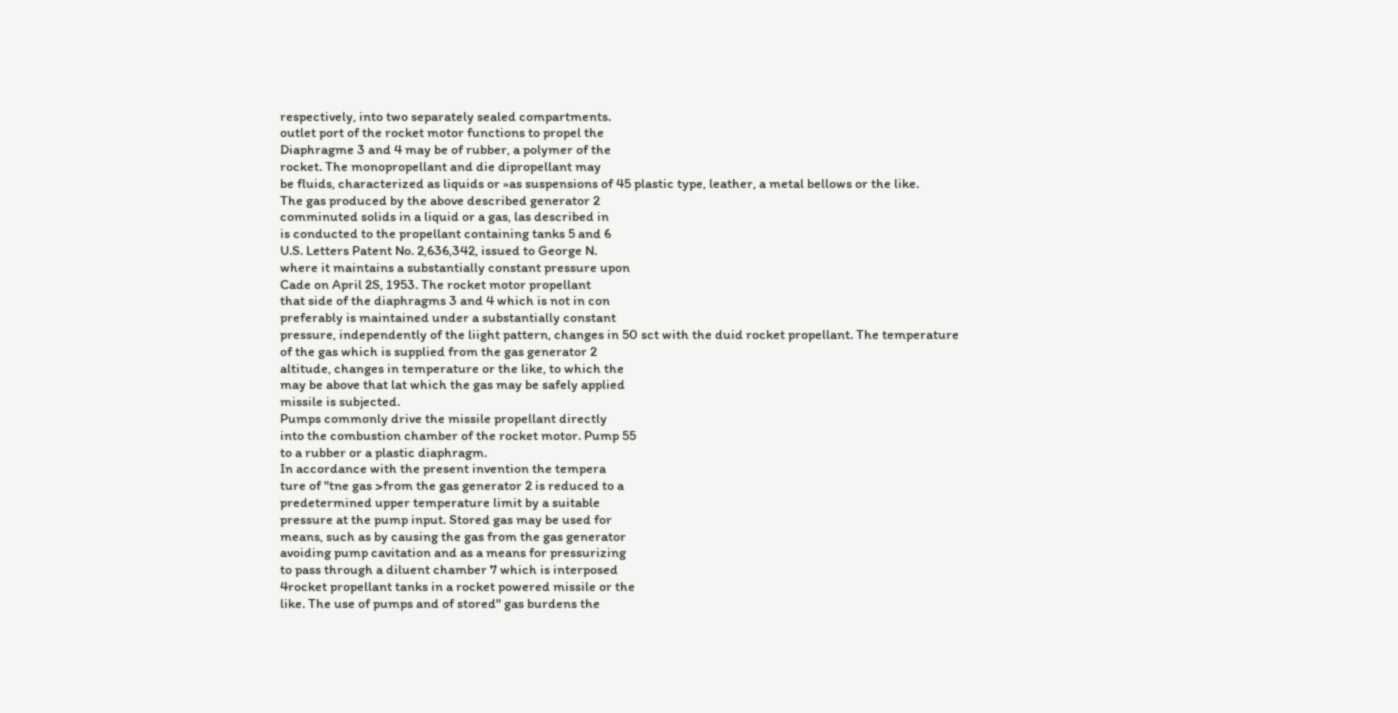respectively, into two separately sealed compartments.
outlet port of the rocket motor functions to propel the
Diaphragme 3 and 4 may be of rubber, a polymer of the
rocket. The monopropellant and die dipropellant may
be fluids, characterized as liquids or »as suspensions of 45 plastic type, leather, a metal bellows or the like.
The gas produced by the above described generator 2
comminuted solids in a liquid or a gas, las described in
is conducted to the propellant containing tanks 5 and 6
U.S. Letters Patent No. 2,636,342, issued to George N.
where it maintains a substantially constant pressure upon
Cade on April 2S, 1953. The rocket motor propellant
that side of the diaphragms 3 and 4 which is not in con
preferably is maintained under a substantially constant
pressure, independently of the liight pattern, changes in 50 sct with the duid rocket propellant. The temperature
of the gas which is supplied from the gas generator 2
altitude, changes in temperature or the like, to which the
may be above that lat which the gas may be safely applied
missile is subjected.
Pumps commonly drive the missile propellant directly
into the combustion chamber of the rocket motor. Pump 55
to a rubber or a plastic diaphragm.
In accordance with the present invention the tempera
ture of "tne gas >from the gas generator 2 is reduced to a
predetermined upper temperature limit by a suitable
pressure at the pump input. Stored gas may be used for
means, such as by causing the gas from the gas generator
avoiding pump cavitation and as a means for pressurizing
to pass through a diluent chamber 7 which is interposed
4rocket propellant tanks in a rocket powered missile or the
like. The use of pumps and of stored" gas burdens the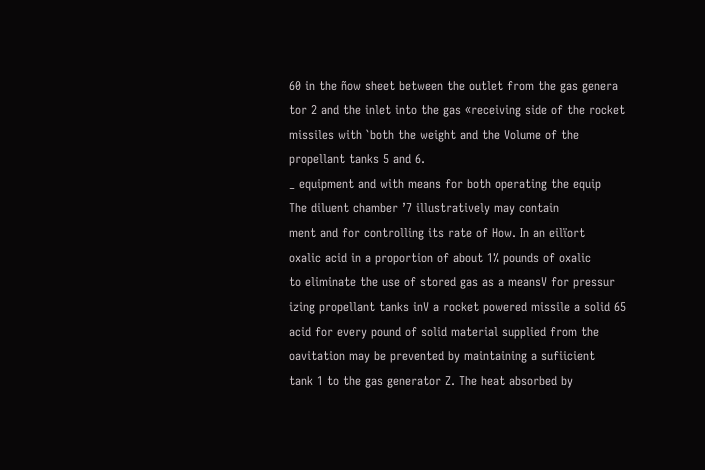60 in the ñow sheet between the outlet from the gas genera
tor 2 and the inlet into the gas «receiving side of the rocket
missiles with `both the weight and the Volume of the
propellant tanks 5 and 6.
_ equipment and with means for both operating the equip
The diluent chamber ’7 illustratively may contain
ment and for controlling its rate of How. In an eilïort
oxalic acid in a proportion of about 1% pounds of oxalic
to eliminate the use of stored gas as a meansV for pressur
izing propellant tanks inV a rocket powered missile a solid 65 acid for every pound of solid material supplied from the
oavitation may be prevented by maintaining a sufiicient
tank 1 to the gas generator Z. The heat absorbed by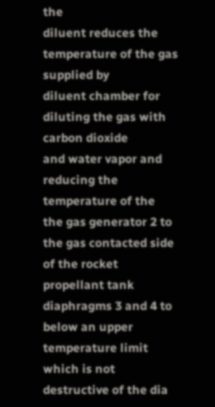the
diluent reduces the temperature of the gas supplied by
diluent chamber for diluting the gas with carbon dioxide
and water vapor and reducing the temperature of the
the gas generator 2 to the gas contacted side of the rocket
propellant tank diaphragms 3 and 4 to below an upper
temperature limit which is not destructive of the dia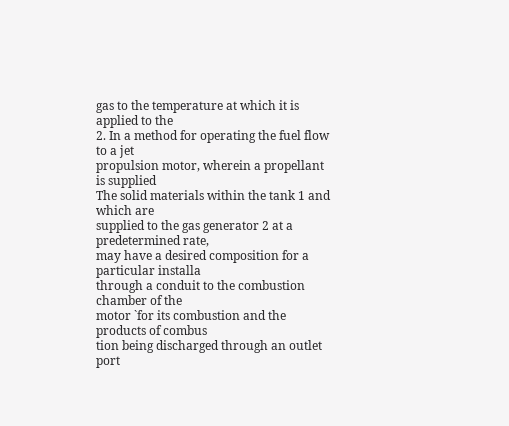gas to the temperature at which it is applied to the
2. In a method for operating the fuel flow to a jet
propulsion motor, wherein a propellant is supplied
The solid materials within the tank 1 and which are
supplied to the gas generator 2 at a predetermined rate,
may have a desired composition for a particular installa
through a conduit to the combustion chamber of the
motor `for its combustion and the products of combus
tion being discharged through an outlet port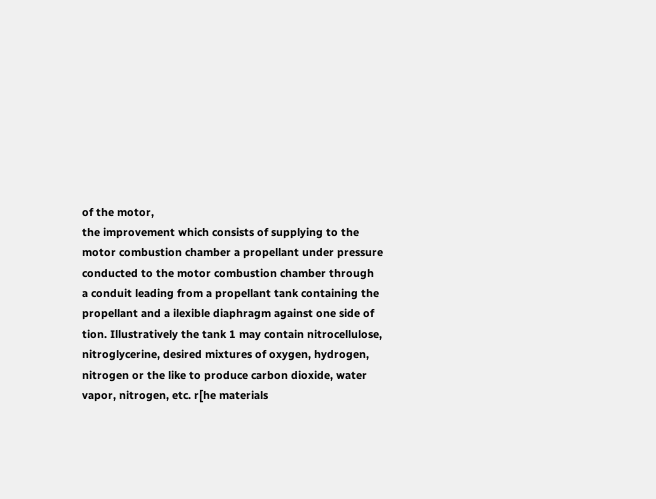of the motor,
the improvement which consists of supplying to the
motor combustion chamber a propellant under pressure
conducted to the motor combustion chamber through
a conduit leading from a propellant tank containing the
propellant and a ilexible diaphragm against one side of
tion. Illustratively the tank 1 may contain nitrocellulose,
nitroglycerine, desired mixtures of oxygen, hydrogen,
nitrogen or the like to produce carbon dioxide, water
vapor, nitrogen, etc. r[he materials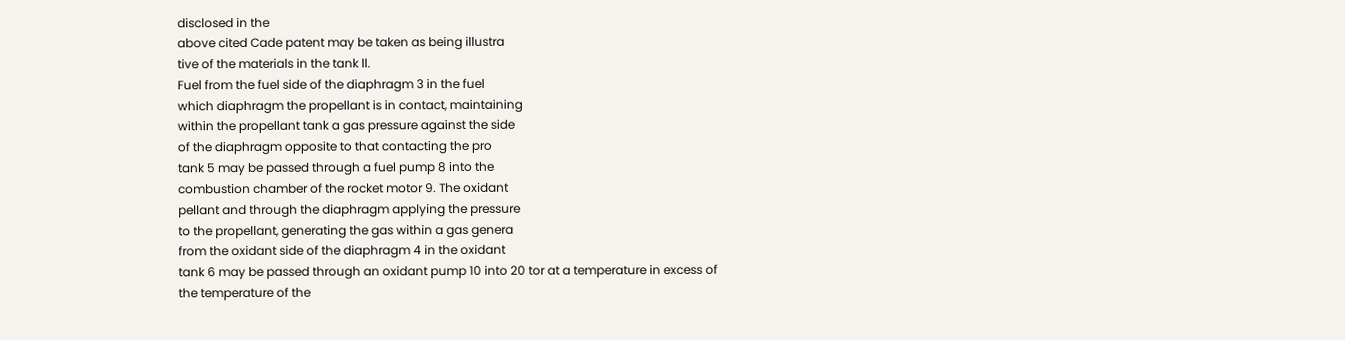disclosed in the
above cited Cade patent may be taken as being illustra
tive of the materials in the tank ll.
Fuel from the fuel side of the diaphragm 3 in the fuel
which diaphragm the propellant is in contact, maintaining
within the propellant tank a gas pressure against the side
of the diaphragm opposite to that contacting the pro
tank 5 may be passed through a fuel pump 8 into the
combustion chamber of the rocket motor 9. The oxidant
pellant and through the diaphragm applying the pressure
to the propellant, generating the gas within a gas genera
from the oxidant side of the diaphragm 4 in the oxidant
tank 6 may be passed through an oxidant pump 10 into 20 tor at a temperature in excess of the temperature of the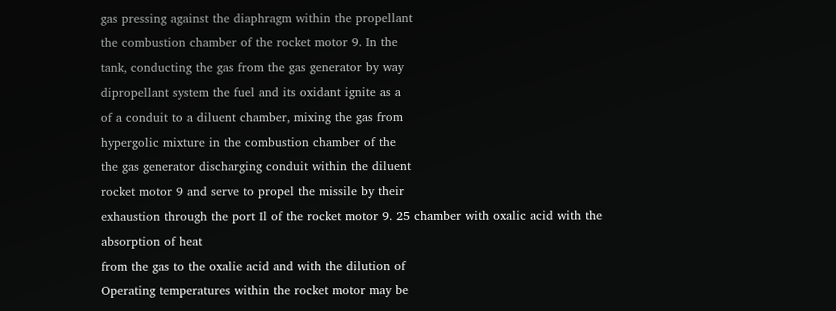gas pressing against the diaphragm within the propellant
the combustion chamber of the rocket motor 9. In the
tank, conducting the gas from the gas generator by way
dipropellant system the fuel and its oxidant ignite as a
of a conduit to a diluent chamber, mixing the gas from
hypergolic mixture in the combustion chamber of the
the gas generator discharging conduit within the diluent
rocket motor 9 and serve to propel the missile by their
exhaustion through the port Il of the rocket motor 9. 25 chamber with oxalic acid with the absorption of heat
from the gas to the oxalie acid and with the dilution of
Operating temperatures within the rocket motor may be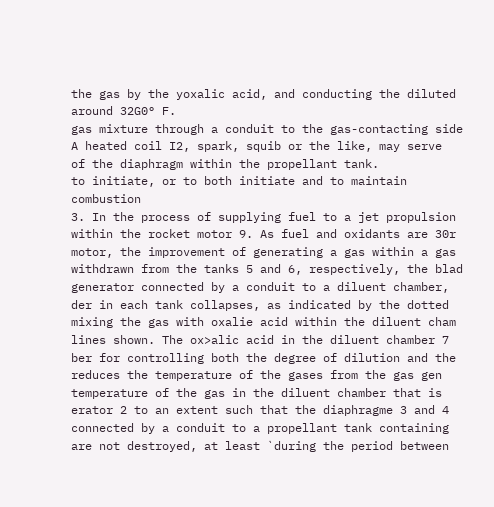the gas by the yoxalic acid, and conducting the diluted
around 32G0° F.
gas mixture through a conduit to the gas-contacting side
A heated coil I2, spark, squib or the like, may serve
of the diaphragm within the propellant tank.
to initiate, or to both initiate and to maintain combustion
3. In the process of supplying fuel to a jet propulsion
within the rocket motor 9. As fuel and oxidants are 30r
motor, the improvement of generating a gas within a gas
withdrawn from the tanks 5 and 6, respectively, the blad
generator connected by a conduit to a diluent chamber,
der in each tank collapses, as indicated by the dotted
mixing the gas with oxalie acid within the diluent cham
lines shown. The ox>alic acid in the diluent chamber 7
ber for controlling both the degree of dilution and the
reduces the temperature of the gases from the gas gen
temperature of the gas in the diluent chamber that is
erator 2 to an extent such that the diaphragme 3 and 4
connected by a conduit to a propellant tank containing
are not destroyed, at least `during the period between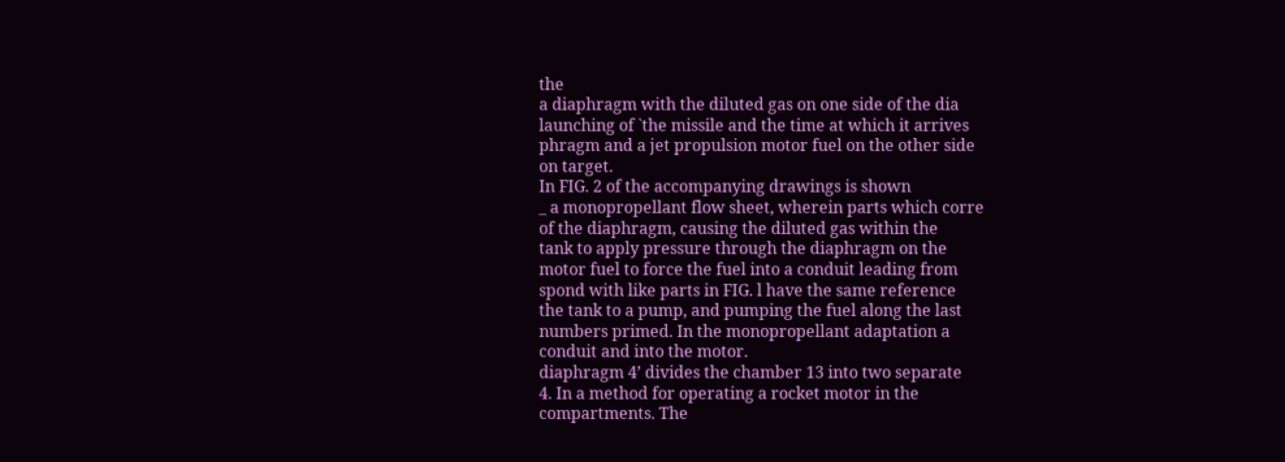the
a diaphragm with the diluted gas on one side of the dia
launching of `the missile and the time at which it arrives
phragm and a jet propulsion motor fuel on the other side
on target.
In FIG. 2 of the accompanying drawings is shown
_ a monopropellant flow sheet, wherein parts which corre
of the diaphragm, causing the diluted gas within the
tank to apply pressure through the diaphragm on the
motor fuel to force the fuel into a conduit leading from
spond with like parts in FIG. l have the same reference
the tank to a pump, and pumping the fuel along the last
numbers primed. In the monopropellant adaptation a
conduit and into the motor.
diaphragm 4’ divides the chamber 13 into two separate
4. In a method for operating a rocket motor in the
compartments. The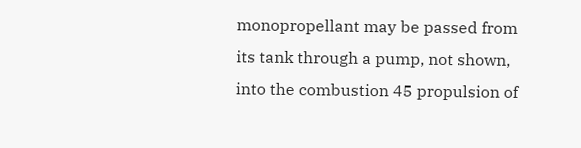monopropellant may be passed from
its tank through a pump, not shown, into the combustion 45 propulsion of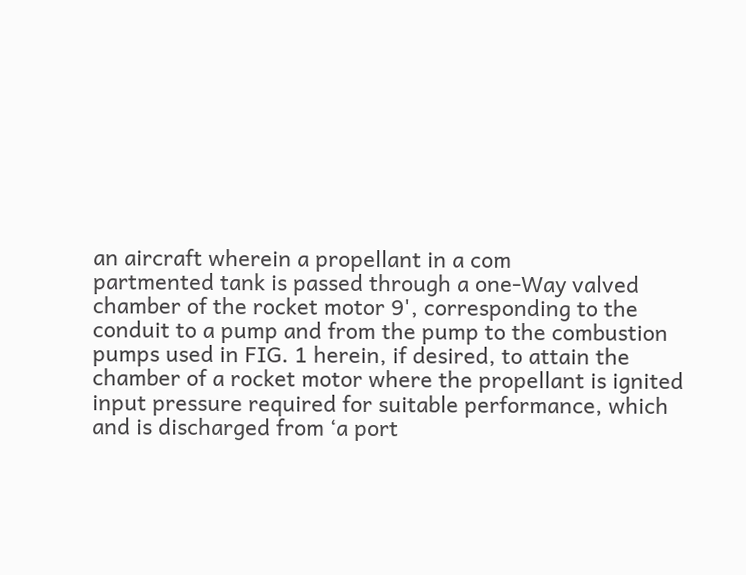an aircraft wherein a propellant in a com
partmented tank is passed through a one-Way valved
chamber of the rocket motor 9', corresponding to the
conduit to a pump and from the pump to the combustion
pumps used in FIG. 1 herein, if desired, to attain the
chamber of a rocket motor where the propellant is ignited
input pressure required for suitable performance, which
and is discharged from ‘a port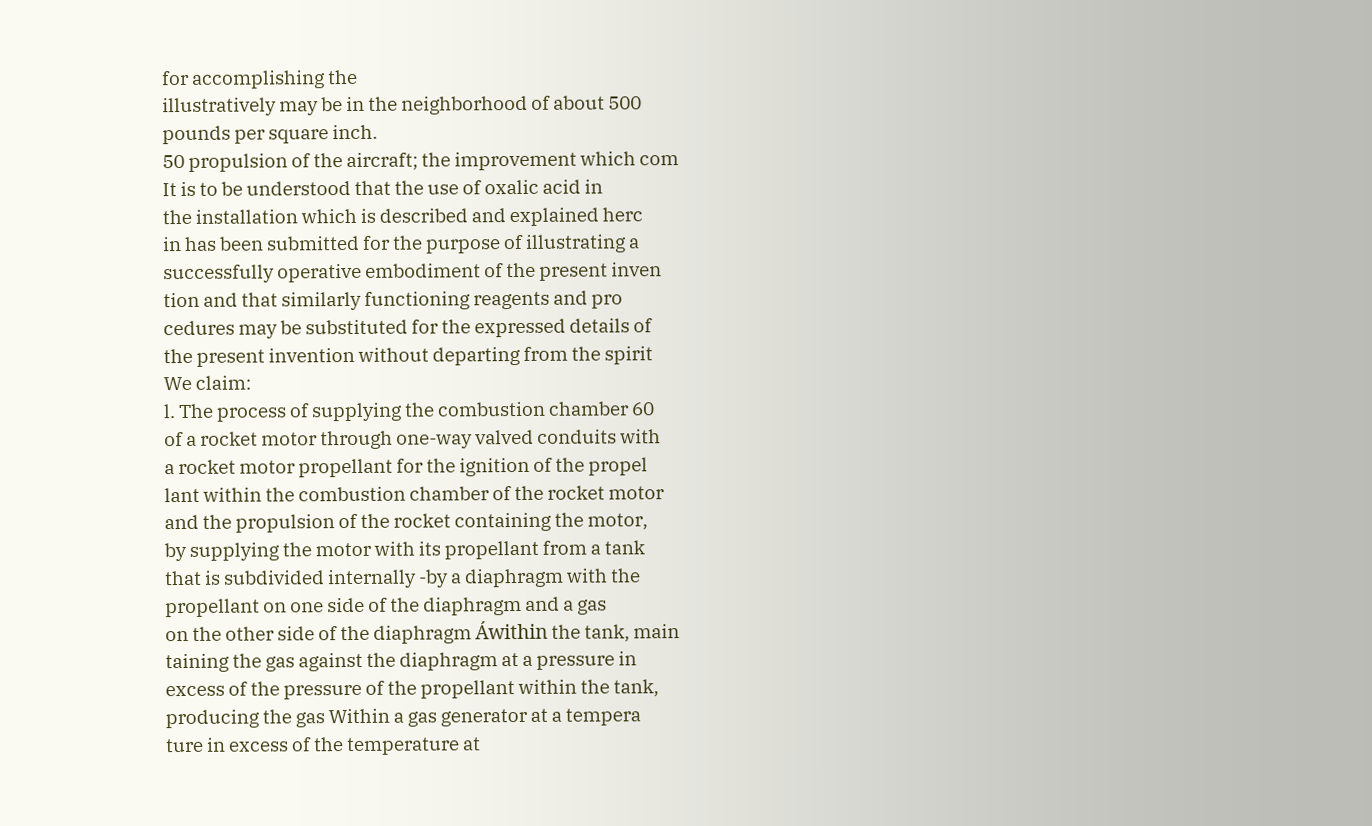for accomplishing the
illustratively may be in the neighborhood of about 500
pounds per square inch.
50 propulsion of the aircraft; the improvement which com
It is to be understood that the use of oxalic acid in
the installation which is described and explained herc
in has been submitted for the purpose of illustrating a
successfully operative embodiment of the present inven
tion and that similarly functioning reagents and pro
cedures may be substituted for the expressed details of
the present invention without departing from the spirit
We claim:
l. The process of supplying the combustion chamber 60
of a rocket motor through one-way valved conduits with
a rocket motor propellant for the ignition of the propel
lant within the combustion chamber of the rocket motor
and the propulsion of the rocket containing the motor,
by supplying the motor with its propellant from a tank
that is subdivided internally -by a diaphragm with the
propellant on one side of the diaphragm and a gas
on the other side of the diaphragm Áwithin the tank, main
taining the gas against the diaphragm at a pressure in
excess of the pressure of the propellant within the tank,
producing the gas Within a gas generator at a tempera
ture in excess of the temperature at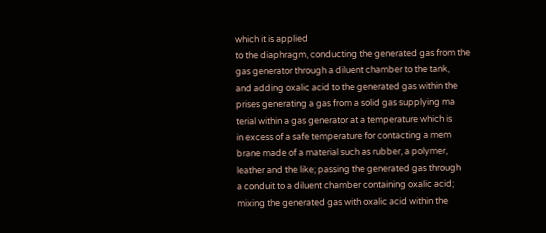which it is applied
to the diaphragm, conducting the generated gas from the
gas generator through a diluent chamber to the tank,
and adding oxalic acid to the generated gas within the
prises generating a gas from a solid gas supplying ma
terial within a gas generator at a temperature which is
in excess of a safe temperature for contacting a mem
brane made of a material such as rubber, a polymer,
leather and the like; passing the generated gas through
a conduit to a diluent chamber containing oxalic acid;
mixing the generated gas with oxalic acid within the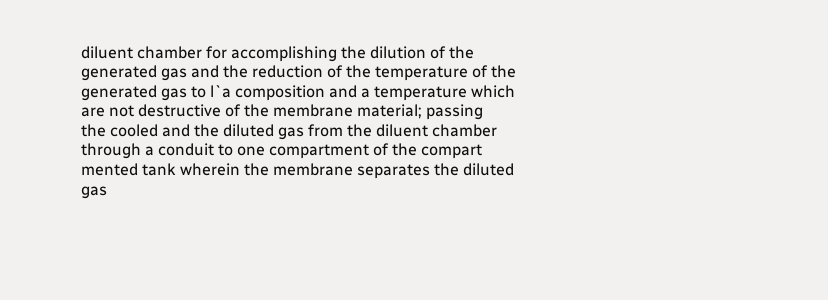diluent chamber for accomplishing the dilution of the
generated gas and the reduction of the temperature of the
generated gas to l`a composition and a temperature which
are not destructive of the membrane material; passing
the cooled and the diluted gas from the diluent chamber
through a conduit to one compartment of the compart
mented tank wherein the membrane separates the diluted
gas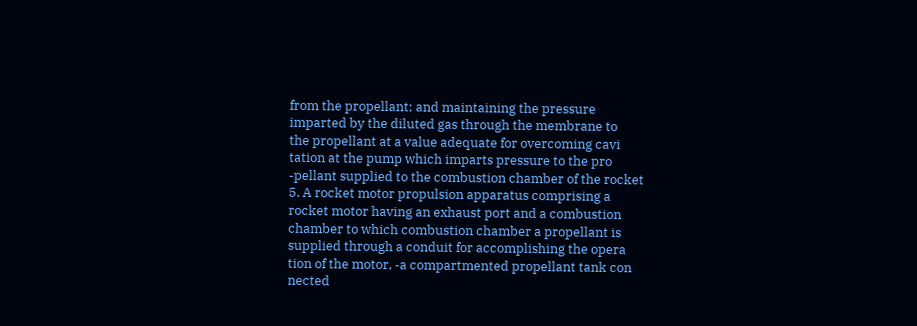from the propellant; and maintaining the pressure
imparted by the diluted gas through the membrane to
the propellant at a value adequate for overcoming cavi
tation at the pump which imparts pressure to the pro
-pellant supplied to the combustion chamber of the rocket
5. A rocket motor propulsion apparatus comprising a
rocket motor having an exhaust port and a combustion
chamber to which combustion chamber a propellant is
supplied through a conduit for accomplishing the opera
tion of the motor, -a compartmented propellant tank con
nected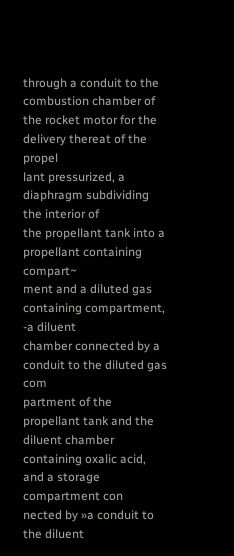through a conduit to the combustion chamber of
the rocket motor for the delivery thereat of the propel
lant pressurized, a diaphragm subdividing the interior of
the propellant tank into a propellant containing compart~
ment and a diluted gas containing compartment, -a diluent
chamber connected by a conduit to the diluted gas com
partment of the propellant tank and the diluent chamber
containing oxalic acid, and a storage compartment con
nected by »a conduit to the diluent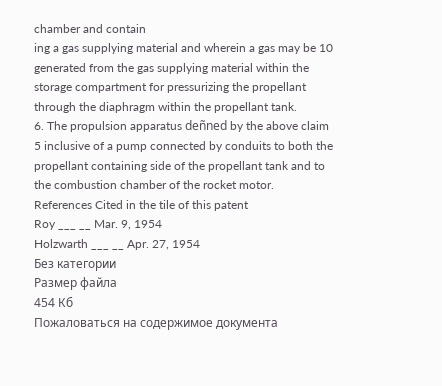chamber and contain
ing a gas supplying material and wherein a gas may be 10
generated from the gas supplying material within the
storage compartment for pressurizing the propellant
through the diaphragm within the propellant tank.
6. The propulsion apparatus deñned by the above claim
5 inclusive of a pump connected by conduits to both the
propellant containing side of the propellant tank and to
the combustion chamber of the rocket motor.
References Cited in the tile of this patent
Roy ___ __ Mar. 9, 1954
Holzwarth ___ __ Apr. 27, 1954
Без категории
Размер файла
454 Кб
Пожаловаться на содержимое документа